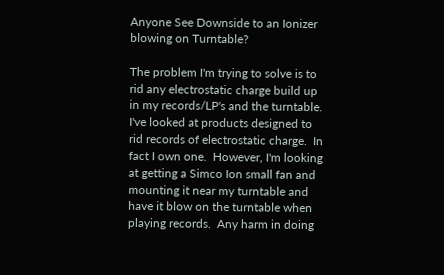Anyone See Downside to an Ionizer blowing on Turntable?

The problem I'm trying to solve is to rid any electrostatic charge build up in my records/LP's and the turntable.  I've looked at products designed to rid records of electrostatic charge.  In fact I own one.  However, I'm looking at getting a Simco Ion small fan and mounting it near my turntable and have it blow on the turntable when playing records.  Any harm in doing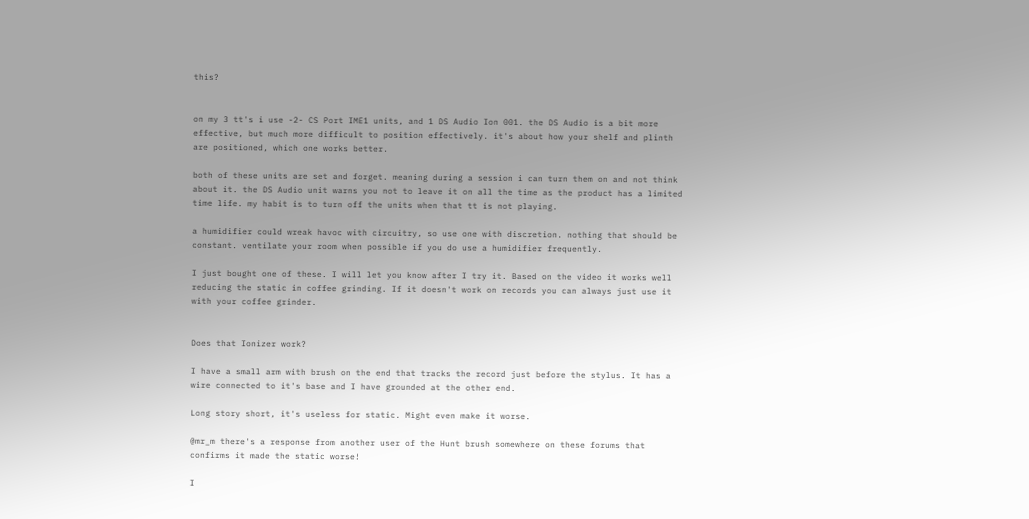this?


on my 3 tt's i use -2- CS Port IME1 units, and 1 DS Audio Ion 001. the DS Audio is a bit more effective, but much more difficult to position effectively. it's about how your shelf and plinth are positioned, which one works better.

both of these units are set and forget. meaning during a session i can turn them on and not think about it. the DS Audio unit warns you not to leave it on all the time as the product has a limited time life. my habit is to turn off the units when that tt is not playing.

a humidifier could wreak havoc with circuitry, so use one with discretion. nothing that should be constant. ventilate your room when possible if you do use a humidifier frequently.

I just bought one of these. I will let you know after I try it. Based on the video it works well reducing the static in coffee grinding. If it doesn't work on records you can always just use it with your coffee grinder.


Does that Ionizer work?

I have a small arm with brush on the end that tracks the record just before the stylus. It has a wire connected to it's base and I have grounded at the other end.

Long story short, it's useless for static. Might even make it worse.

@mr_m there's a response from another user of the Hunt brush somewhere on these forums that confirms it made the static worse!

I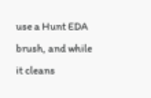use a Hunt EDA brush, and while it cleans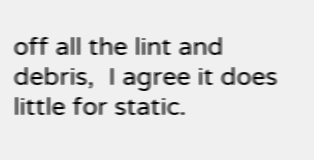off all the lint and debris,  I agree it does little for static.